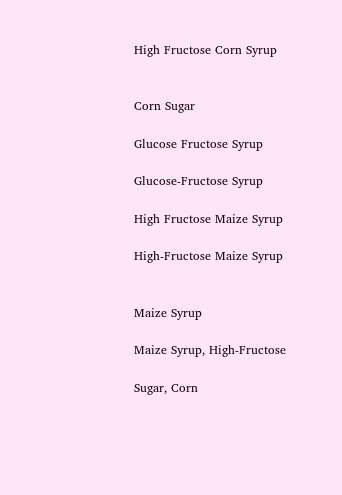High Fructose Corn Syrup


Corn Sugar

Glucose Fructose Syrup

Glucose-Fructose Syrup

High Fructose Maize Syrup

High-Fructose Maize Syrup


Maize Syrup

Maize Syrup, High-Fructose

Sugar, Corn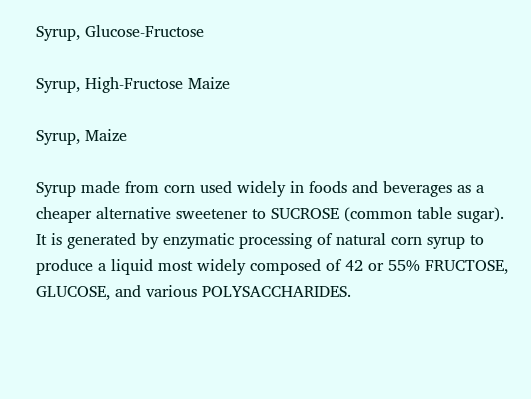Syrup, Glucose-Fructose

Syrup, High-Fructose Maize

Syrup, Maize

Syrup made from corn used widely in foods and beverages as a cheaper alternative sweetener to SUCROSE (common table sugar). It is generated by enzymatic processing of natural corn syrup to produce a liquid most widely composed of 42 or 55% FRUCTOSE, GLUCOSE, and various POLYSACCHARIDES.